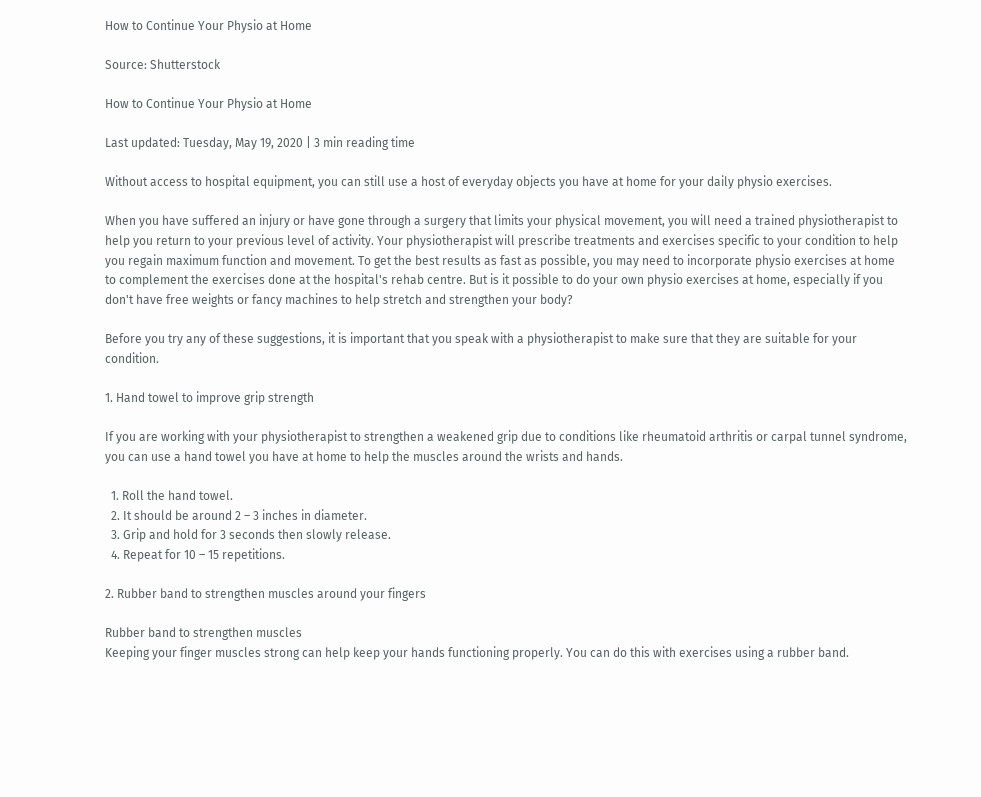How to Continue Your Physio at Home

Source: Shutterstock

How to Continue Your Physio at Home

Last updated: Tuesday, May 19, 2020 | 3 min reading time

Without access to hospital equipment, you can still use a host of everyday objects you have at home for your daily physio exercises.

When you have suffered an injury or have gone through a surgery that limits your physical movement, you will need a trained physiotherapist to help you return to your previous level of activity. Your physiotherapist will prescribe treatments and exercises specific to your condition to help you regain maximum function and movement. To get the best results as fast as possible, you may need to incorporate physio exercises at home to complement the exercises done at the hospital's rehab centre. But is it possible to do your own physio exercises at home, especially if you don't have free weights or fancy machines to help stretch and strengthen your body?

Before you try any of these suggestions, it is important that you speak with a physiotherapist to make sure that they are suitable for your condition.

1. Hand towel to improve grip strength

If you are working with your physiotherapist to strengthen a weakened grip due to conditions like rheumatoid arthritis or carpal tunnel syndrome, you can use a hand towel you have at home to help the muscles around the wrists and hands.

  1. Roll the hand towel.
  2. It should be around 2 – 3 inches in diameter.
  3. Grip and hold for 3 seconds then slowly release.
  4. Repeat for 10 – 15 repetitions.

2. Rubber band to strengthen muscles around your fingers

Rubber band to strengthen muscles
Keeping your finger muscles strong can help keep your hands functioning properly. You can do this with exercises using a rubber band.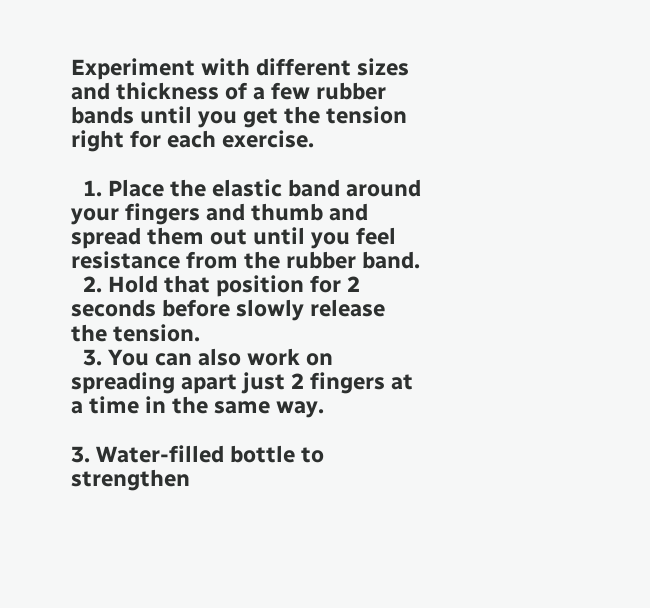Experiment with different sizes and thickness of a few rubber bands until you get the tension right for each exercise.

  1. Place the elastic band around your fingers and thumb and spread them out until you feel resistance from the rubber band.
  2. Hold that position for 2 seconds before slowly release the tension.
  3. You can also work on spreading apart just 2 fingers at a time in the same way.

3. Water-filled bottle to strengthen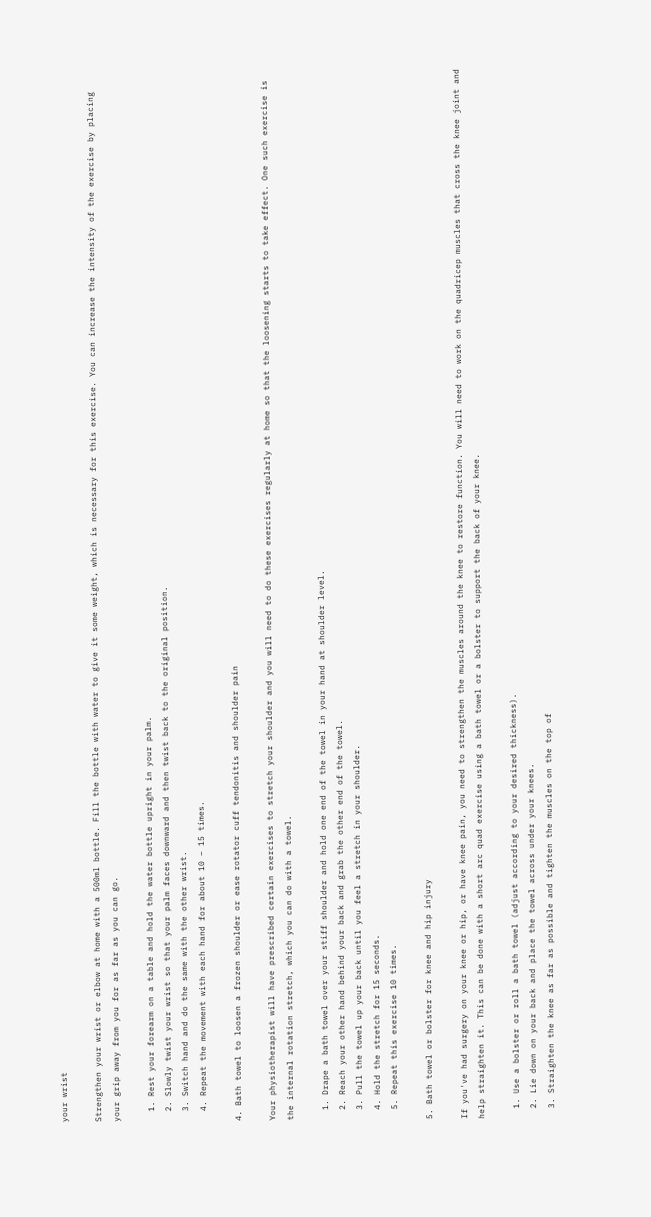your wrist

Strengthen your wrist or elbow at home with a 500ml bottle. Fill the bottle with water to give it some weight, which is necessary for this exercise. You can increase the intensity of the exercise by placing your grip away from you for as far as you can go.

  1. Rest your forearm on a table and hold the water bottle upright in your palm.
  2. Slowly twist your wrist so that your palm faces downward and then twist back to the original position.
  3. Switch hand and do the same with the other wrist.
  4. Repeat the movement with each hand for about 10 – 15 times.

4. Bath towel to loosen a frozen shoulder or ease rotator cuff tendonitis and shoulder pain

Your physiotherapist will have prescribed certain exercises to stretch your shoulder and you will need to do these exercises regularly at home so that the loosening starts to take effect. One such exercise is the internal rotation stretch, which you can do with a towel.

  1. Drape a bath towel over your stiff shoulder and hold one end of the towel in your hand at shoulder level.
  2. Reach your other hand behind your back and grab the other end of the towel.
  3. Pull the towel up your back until you feel a stretch in your shoulder.
  4. Hold the stretch for 15 seconds.
  5. Repeat this exercise 10 times.

5. Bath towel or bolster for knee and hip injury

If you've had surgery on your knee or hip, or have knee pain, you need to strengthen the muscles around the knee to restore function. You will need to work on the quadricep muscles that cross the knee joint and help straighten it. This can be done with a short arc quad exercise using a bath towel or a bolster to support the back of your knee.

  1. Use a bolster or roll a bath towel (adjust according to your desired thickness).
  2. Lie down on your back and place the towel across under your knees.
  3. Straighten the knee as far as possible and tighten the muscles on the top of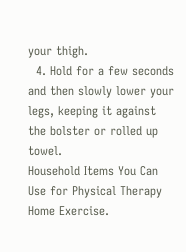your thigh.
  4. Hold for a few seconds and then slowly lower your legs, keeping it against the bolster or rolled up towel.
Household Items You Can Use for Physical Therapy Home Exercise.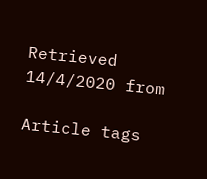Retrieved 14/4/2020 from

Article tags